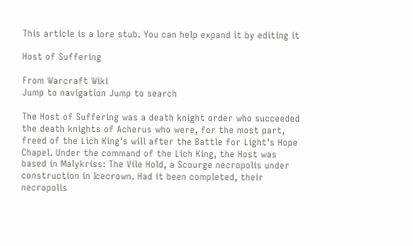This article is a lore stub. You can help expand it by editing it

Host of Suffering

From Warcraft Wiki
Jump to navigation Jump to search

The Host of Suffering was a death knight order who succeeded the death knights of Acherus who were, for the most part, freed of the Lich King's will after the Battle for Light's Hope Chapel. Under the command of the Lich King, the Host was based in Malykriss: The Vile Hold, a Scourge necropolis under construction in Icecrown. Had it been completed, their necropolis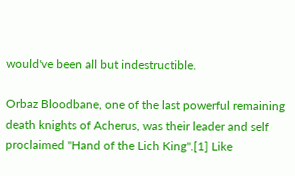would've been all but indestructible.

Orbaz Bloodbane, one of the last powerful remaining death knights of Acherus, was their leader and self proclaimed "Hand of the Lich King".[1] Like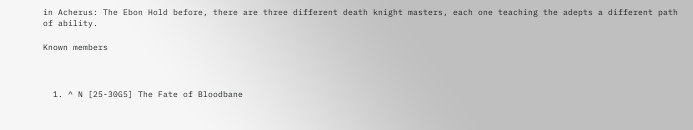in Acherus: The Ebon Hold before, there are three different death knight masters, each one teaching the adepts a different path of ability.

Known members



  1. ^ N [25-30G5] The Fate of Bloodbane